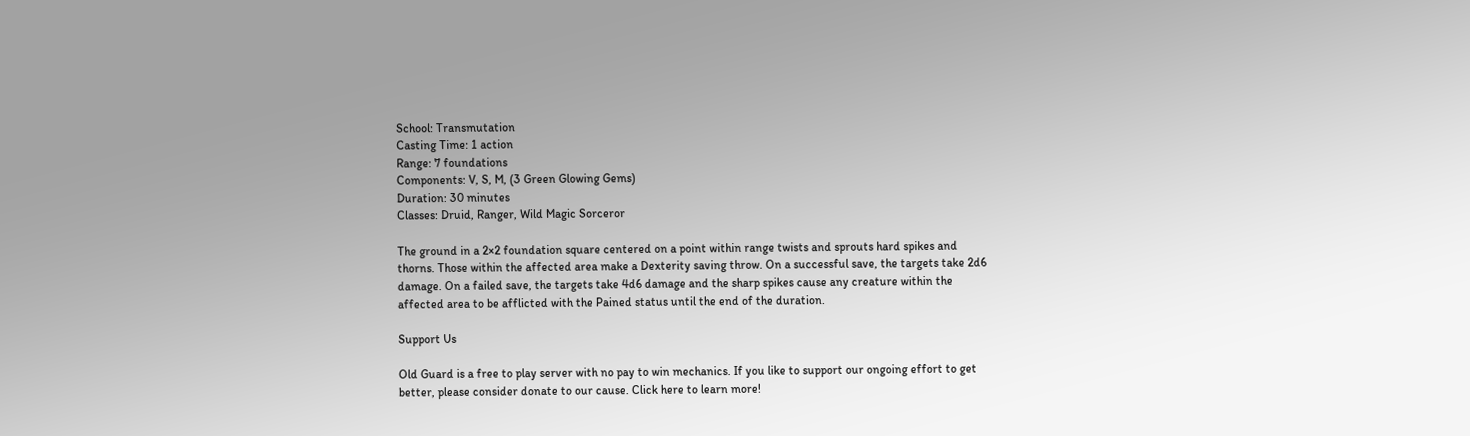School: Transmutation
Casting Time: 1 action
Range: 7 foundations
Components: V, S, M, (3 Green Glowing Gems)
Duration: 30 minutes
Classes: Druid, Ranger, Wild Magic Sorceror

The ground in a 2×2 foundation square centered on a point within range twists and sprouts hard spikes and thorns. Those within the affected area make a Dexterity saving throw. On a successful save, the targets take 2d6 damage. On a failed save, the targets take 4d6 damage and the sharp spikes cause any creature within the affected area to be afflicted with the Pained status until the end of the duration.

Support Us

Old Guard is a free to play server with no pay to win mechanics. If you like to support our ongoing effort to get better, please consider donate to our cause. Click here to learn more!